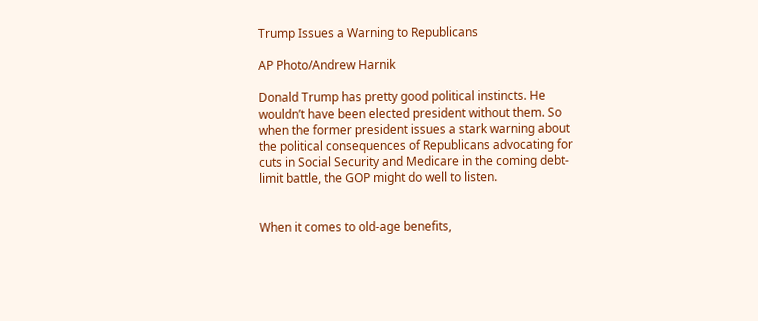Trump Issues a Warning to Republicans

AP Photo/Andrew Harnik

Donald Trump has pretty good political instincts. He wouldn’t have been elected president without them. So when the former president issues a stark warning about the political consequences of Republicans advocating for cuts in Social Security and Medicare in the coming debt-limit battle, the GOP might do well to listen.


When it comes to old-age benefits,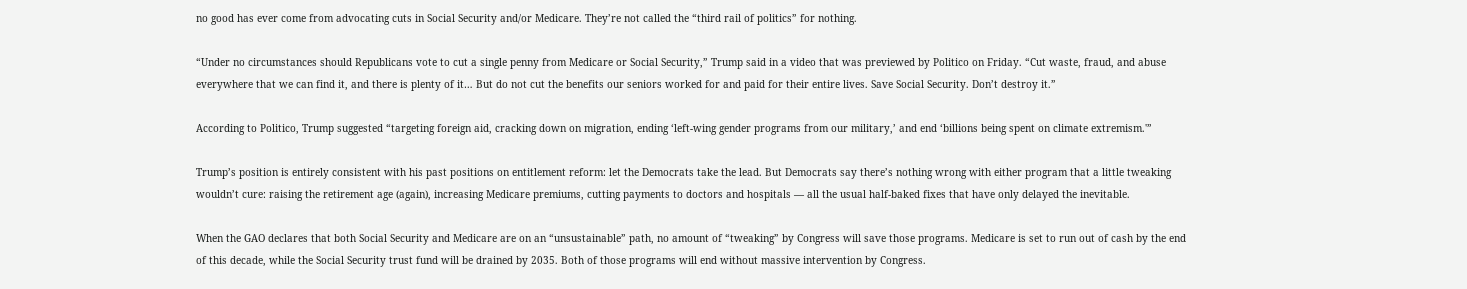no good has ever come from advocating cuts in Social Security and/or Medicare. They’re not called the “third rail of politics” for nothing.

“Under no circumstances should Republicans vote to cut a single penny from Medicare or Social Security,” Trump said in a video that was previewed by Politico on Friday. “Cut waste, fraud, and abuse everywhere that we can find it, and there is plenty of it… But do not cut the benefits our seniors worked for and paid for their entire lives. Save Social Security. Don’t destroy it.”

According to Politico, Trump suggested “targeting foreign aid, cracking down on migration, ending ‘left-wing gender programs from our military,’ and end ‘billions being spent on climate extremism.'”

Trump’s position is entirely consistent with his past positions on entitlement reform: let the Democrats take the lead. But Democrats say there’s nothing wrong with either program that a little tweaking wouldn’t cure: raising the retirement age (again), increasing Medicare premiums, cutting payments to doctors and hospitals — all the usual half-baked fixes that have only delayed the inevitable.

When the GAO declares that both Social Security and Medicare are on an “unsustainable” path, no amount of “tweaking” by Congress will save those programs. Medicare is set to run out of cash by the end of this decade, while the Social Security trust fund will be drained by 2035. Both of those programs will end without massive intervention by Congress.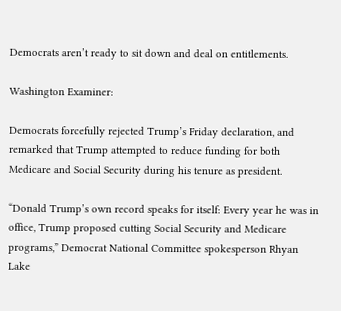Democrats aren’t ready to sit down and deal on entitlements.

Washington Examiner:

Democrats forcefully rejected Trump’s Friday declaration, and remarked that Trump attempted to reduce funding for both Medicare and Social Security during his tenure as president.

“Donald Trump’s own record speaks for itself: Every year he was in office, Trump proposed cutting Social Security and Medicare programs,” Democrat National Committee spokesperson Rhyan Lake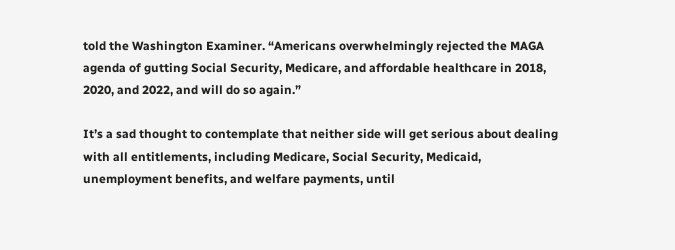told the Washington Examiner. “Americans overwhelmingly rejected the MAGA agenda of gutting Social Security, Medicare, and affordable healthcare in 2018, 2020, and 2022, and will do so again.”

It’s a sad thought to contemplate that neither side will get serious about dealing with all entitlements, including Medicare, Social Security, Medicaid, unemployment benefits, and welfare payments, until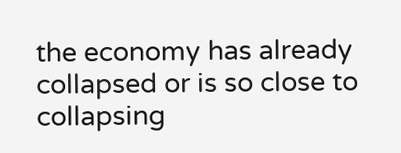the economy has already collapsed or is so close to collapsing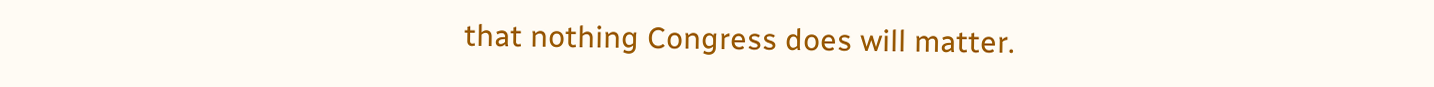that nothing Congress does will matter.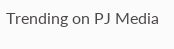Trending on PJ Media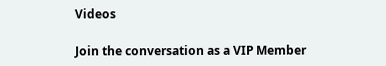Videos

Join the conversation as a VIP Member